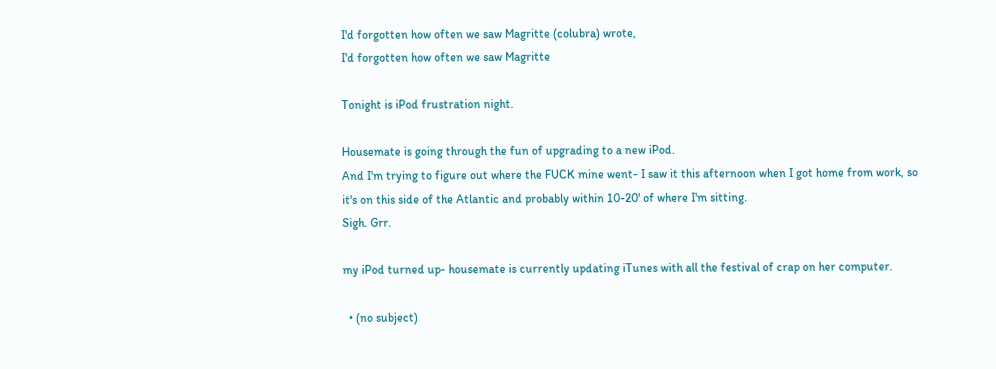I'd forgotten how often we saw Magritte (colubra) wrote,
I'd forgotten how often we saw Magritte

Tonight is iPod frustration night.

Housemate is going through the fun of upgrading to a new iPod.
And I'm trying to figure out where the FUCK mine went- I saw it this afternoon when I got home from work, so it's on this side of the Atlantic and probably within 10-20' of where I'm sitting.
Sigh. Grr.

my iPod turned up- housemate is currently updating iTunes with all the festival of crap on her computer.

  • (no subject)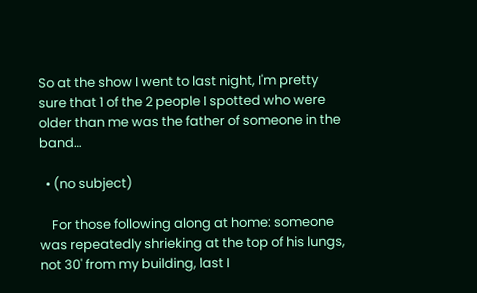So at the show I went to last night, I'm pretty sure that 1 of the 2 people I spotted who were older than me was the father of someone in the band…

  • (no subject)

    For those following along at home: someone was repeatedly shrieking at the top of his lungs, not 30' from my building, last I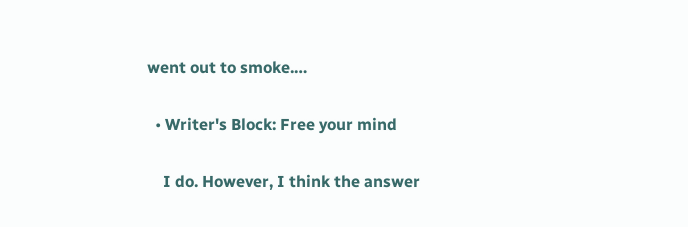went out to smoke.…

  • Writer's Block: Free your mind

    I do. However, I think the answer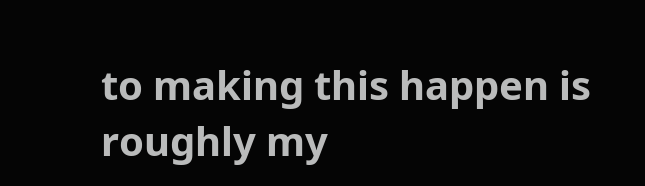to making this happen is roughly my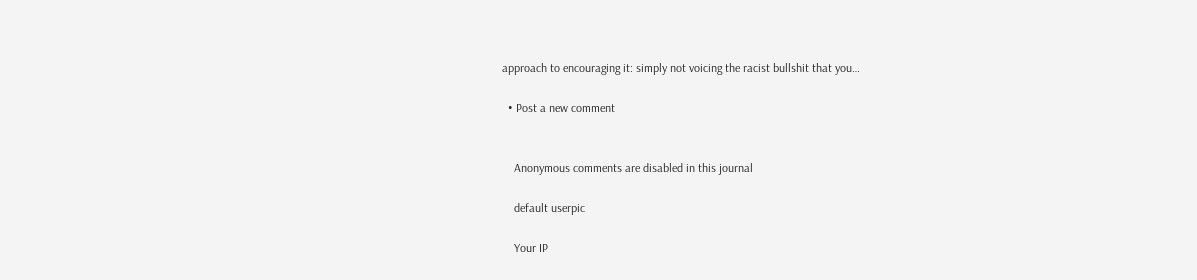approach to encouraging it: simply not voicing the racist bullshit that you…

  • Post a new comment


    Anonymous comments are disabled in this journal

    default userpic

    Your IP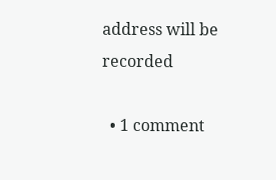address will be recorded

  • 1 comment